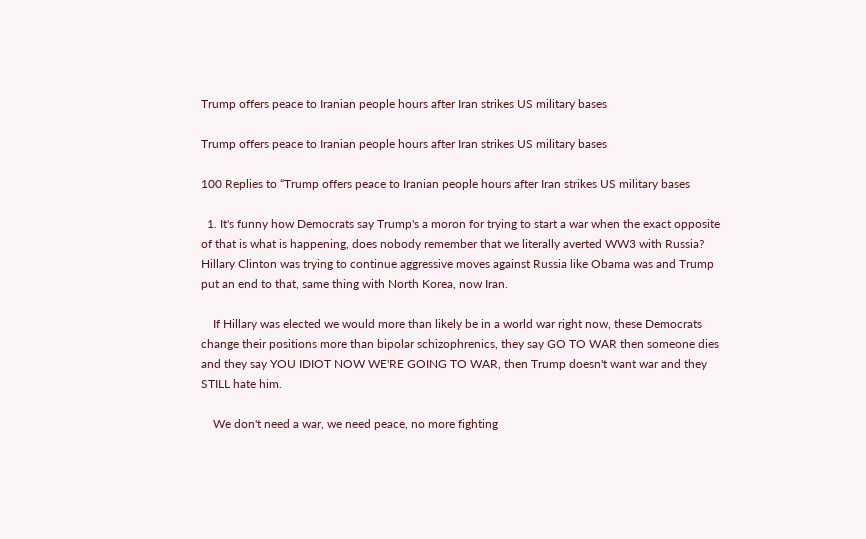Trump offers peace to Iranian people hours after Iran strikes US military bases

Trump offers peace to Iranian people hours after Iran strikes US military bases

100 Replies to “Trump offers peace to Iranian people hours after Iran strikes US military bases

  1. It's funny how Democrats say Trump's a moron for trying to start a war when the exact opposite of that is what is happening, does nobody remember that we literally averted WW3 with Russia? Hillary Clinton was trying to continue aggressive moves against Russia like Obama was and Trump put an end to that, same thing with North Korea, now Iran.

    If Hillary was elected we would more than likely be in a world war right now, these Democrats change their positions more than bipolar schizophrenics, they say GO TO WAR then someone dies and they say YOU IDIOT NOW WE'RE GOING TO WAR, then Trump doesn't want war and they STILL hate him.

    We don't need a war, we need peace, no more fighting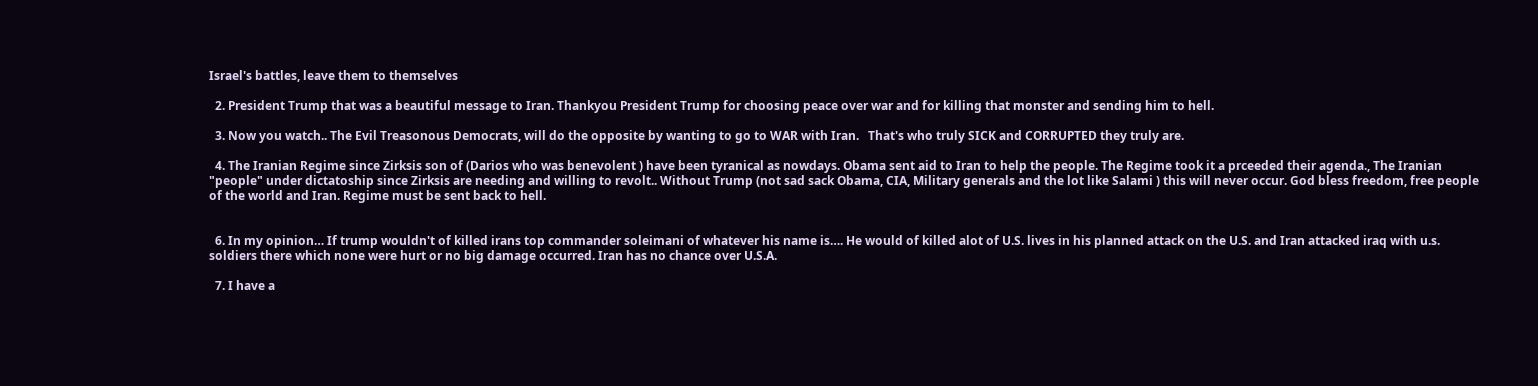Israel's battles, leave them to themselves

  2. President Trump that was a beautiful message to Iran. Thankyou President Trump for choosing peace over war and for killing that monster and sending him to hell.

  3. Now you watch.. The Evil Treasonous Democrats, will do the opposite by wanting to go to WAR with Iran.   That's who truly SICK and CORRUPTED they truly are.

  4. The Iranian Regime since Zirksis son of (Darios who was benevolent ) have been tyranical as nowdays. Obama sent aid to Iran to help the people. The Regime took it a prceeded their agenda., The Iranian "people" under dictatoship since Zirksis are needing and willing to revolt.. Without Trump (not sad sack Obama, CIA, Military generals and the lot like Salami ) this will never occur. God bless freedom, free people of the world and Iran. Regime must be sent back to hell.


  6. In my opinion… If trump wouldn't of killed irans top commander soleimani of whatever his name is…. He would of killed alot of U.S. lives in his planned attack on the U.S. and Iran attacked iraq with u.s. soldiers there which none were hurt or no big damage occurred. Iran has no chance over U.S.A.

  7. I have a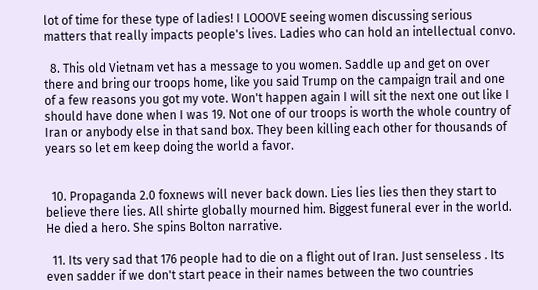lot of time for these type of ladies! I LOOOVE seeing women discussing serious matters that really impacts people's lives. Ladies who can hold an intellectual convo.

  8. This old Vietnam vet has a message to you women. Saddle up and get on over there and bring our troops home, like you said Trump on the campaign trail and one of a few reasons you got my vote. Won't happen again I will sit the next one out like I should have done when I was 19. Not one of our troops is worth the whole country of Iran or anybody else in that sand box. They been killing each other for thousands of years so let em keep doing the world a favor.


  10. Propaganda 2.0 foxnews will never back down. Lies lies lies then they start to believe there lies. All shirte globally mourned him. Biggest funeral ever in the world. He died a hero. She spins Bolton narrative.

  11. Its very sad that 176 people had to die on a flight out of Iran. Just senseless . Its even sadder if we don't start peace in their names between the two countries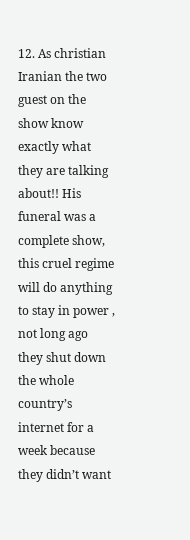12. As christian Iranian the two guest on the show know exactly what they are talking about!! His funeral was a complete show, this cruel regime will do anything to stay in power , not long ago they shut down the whole country’s internet for a week because they didn’t want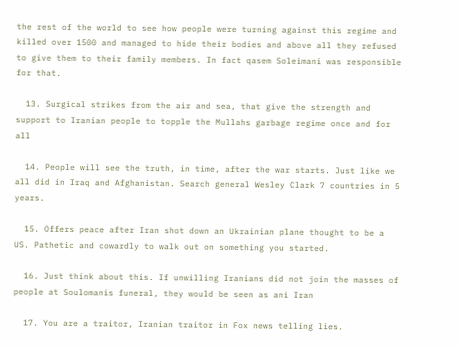the rest of the world to see how people were turning against this regime and killed over 1500 and managed to hide their bodies and above all they refused to give them to their family members. In fact qasem Soleimani was responsible for that.

  13. Surgical strikes from the air and sea, that give the strength and support to Iranian people to topple the Mullahs garbage regime once and for all

  14. People will see the truth, in time, after the war starts. Just like we all did in Iraq and Afghanistan. Search general Wesley Clark 7 countries in 5 years.

  15. Offers peace after Iran shot down an Ukrainian plane thought to be a US. Pathetic and cowardly to walk out on something you started.

  16. Just think about this. If unwilling Iranians did not join the masses of people at Soulomanis funeral, they would be seen as ani Iran

  17. You are a traitor, Iranian traitor in Fox news telling lies.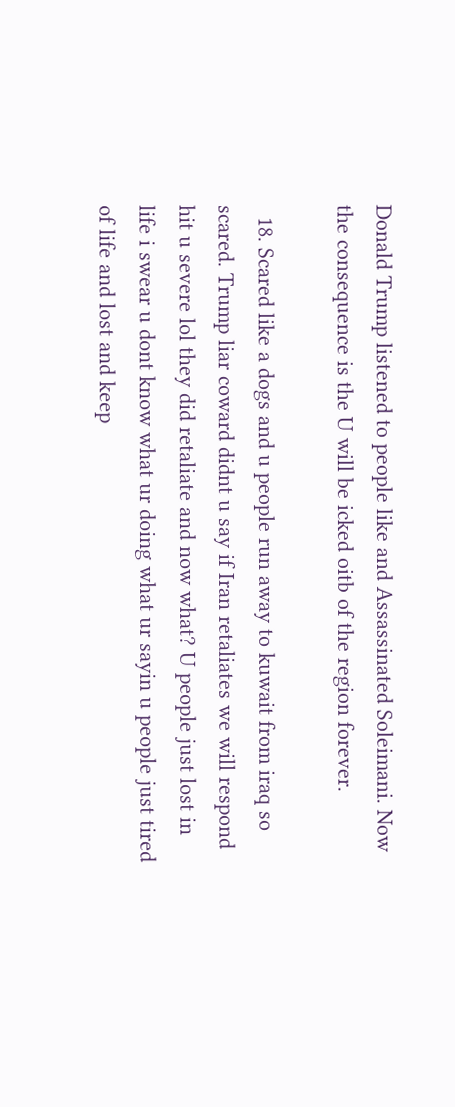Donald Trump listened to people like and Assassinated Soleimani. Now the consequence is the U will be icked oitb of the region forever.

  18. Scared like a dogs and u people run away to kuwait from iraq so scared. Trump liar coward didnt u say if Iran retaliates we will respond hit u severe lol they did retaliate and now what? U people just lost in life i swear u dont know what ur doing what ur sayin u people just tired of life and lost and keep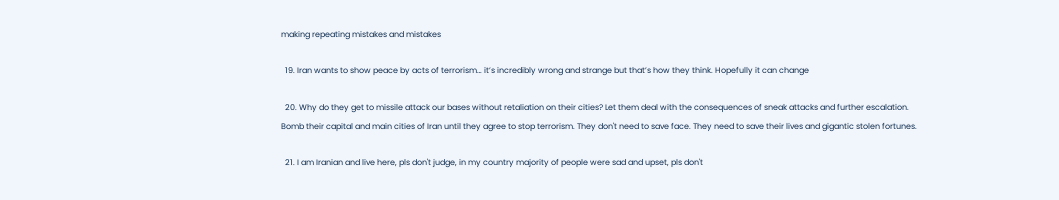making repeating mistakes and mistakes

  19. Iran wants to show peace by acts of terrorism… it’s incredibly wrong and strange but that’s how they think. Hopefully it can change

  20. Why do they get to missile attack our bases without retaliation on their cities? Let them deal with the consequences of sneak attacks and further escalation. Bomb their capital and main cities of Iran until they agree to stop terrorism. They don't need to save face. They need to save their lives and gigantic stolen fortunes.

  21. I am Iranian and live here, pls don't judge, in my country majority of people were sad and upset, pls don't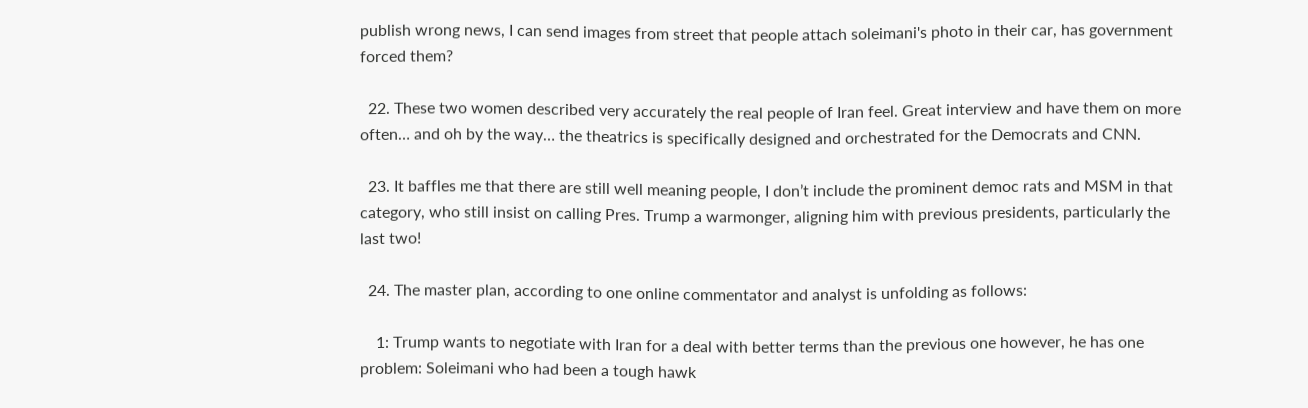publish wrong news, I can send images from street that people attach soleimani's photo in their car, has government forced them?

  22. These two women described very accurately the real people of Iran feel. Great interview and have them on more often… and oh by the way… the theatrics is specifically designed and orchestrated for the Democrats and CNN.

  23. It baffles me that there are still well meaning people, I don’t include the prominent democ rats and MSM in that category, who still insist on calling Pres. Trump a warmonger, aligning him with previous presidents, particularly the last two!

  24. The master plan, according to one online commentator and analyst is unfolding as follows:

    1: Trump wants to negotiate with Iran for a deal with better terms than the previous one however, he has one problem: Soleimani who had been a tough hawk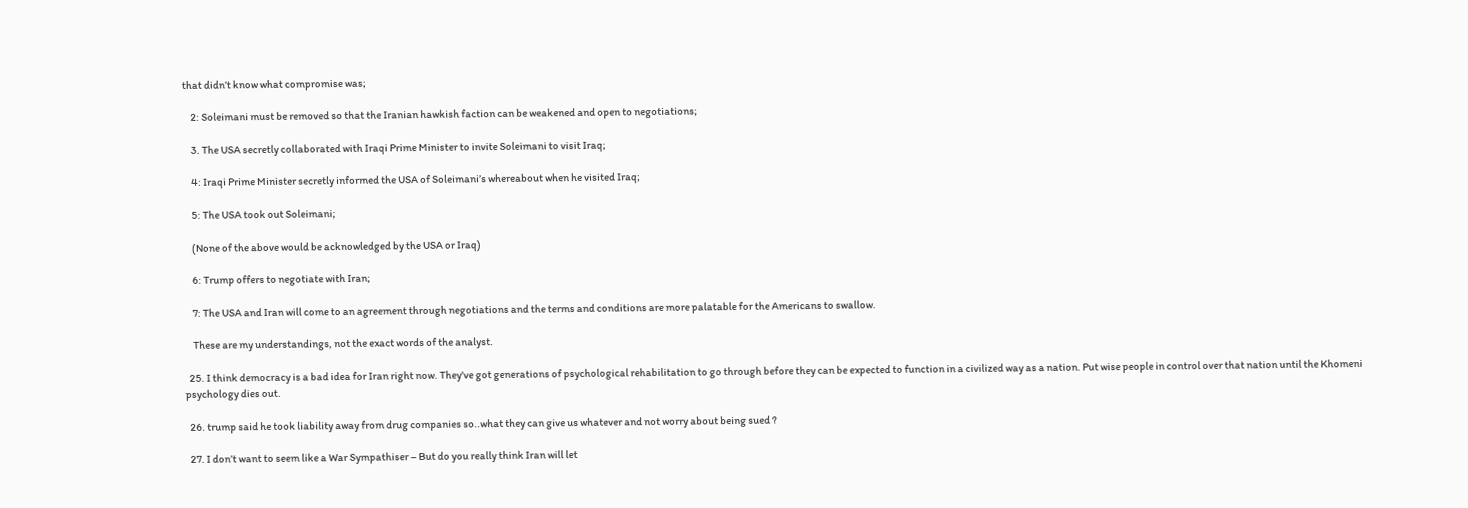that didn’t know what compromise was;

    2: Soleimani must be removed so that the Iranian hawkish faction can be weakened and open to negotiations;

    3. The USA secretly collaborated with Iraqi Prime Minister to invite Soleimani to visit Iraq;

    4: Iraqi Prime Minister secretly informed the USA of Soleimani’s whereabout when he visited Iraq;

    5: The USA took out Soleimani;

    (None of the above would be acknowledged by the USA or Iraq)

    6: Trump offers to negotiate with Iran;

    7: The USA and Iran will come to an agreement through negotiations and the terms and conditions are more palatable for the Americans to swallow.

    These are my understandings, not the exact words of the analyst.

  25. I think democracy is a bad idea for Iran right now. They've got generations of psychological rehabilitation to go through before they can be expected to function in a civilized way as a nation. Put wise people in control over that nation until the Khomeni psychology dies out.

  26. trump said he took liability away from drug companies so..what they can give us whatever and not worry about being sued ?

  27. I don’t want to seem like a War Sympathiser – But do you really think Iran will let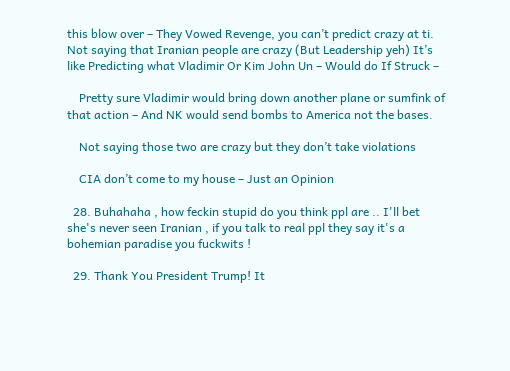this blow over – They Vowed Revenge, you can’t predict crazy at ti. Not saying that Iranian people are crazy (But Leadership yeh) It’s like Predicting what Vladimir Or Kim John Un – Would do If Struck –

    Pretty sure Vladimir would bring down another plane or sumfink of that action – And NK would send bombs to America not the bases.

    Not saying those two are crazy but they don’t take violations

    CIA don’t come to my house – Just an Opinion

  28. Buhahaha , how feckin stupid do you think ppl are .. I'll bet she's never seen Iranian , if you talk to real ppl they say it's a bohemian paradise you fuckwits !

  29. Thank You President Trump! It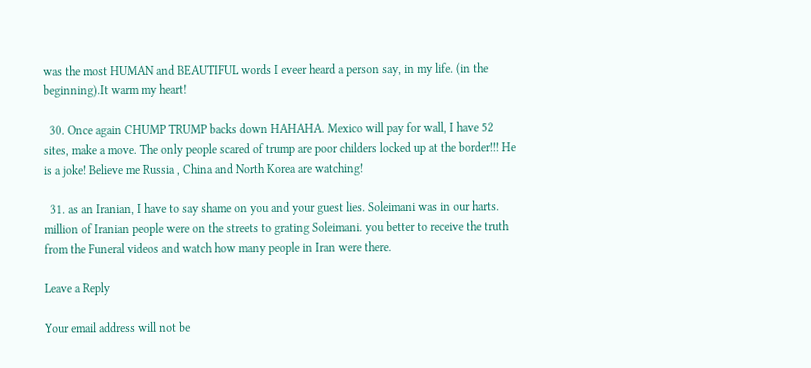was the most HUMAN and BEAUTIFUL words I eveer heard a person say, in my life. (in the beginning).It warm my heart!

  30. Once again CHUMP TRUMP backs down HAHAHA. Mexico will pay for wall, I have 52 sites, make a move. The only people scared of trump are poor childers locked up at the border!!! He is a joke! Believe me Russia , China and North Korea are watching!

  31. as an Iranian, I have to say shame on you and your guest lies. Soleimani was in our harts. million of Iranian people were on the streets to grating Soleimani. you better to receive the truth from the Funeral videos and watch how many people in Iran were there.

Leave a Reply

Your email address will not be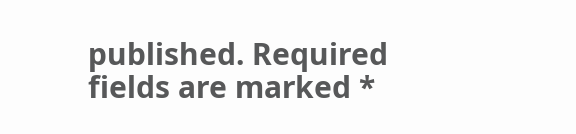published. Required fields are marked *